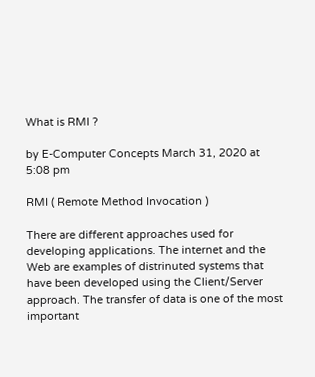What is RMI ?

by E-Computer Concepts March 31, 2020 at 5:08 pm

RMI ( Remote Method Invocation )

There are different approaches used for developing applications. The internet and the Web are examples of distrinuted systems that have been developed using the Client/Server approach. The transfer of data is one of the most important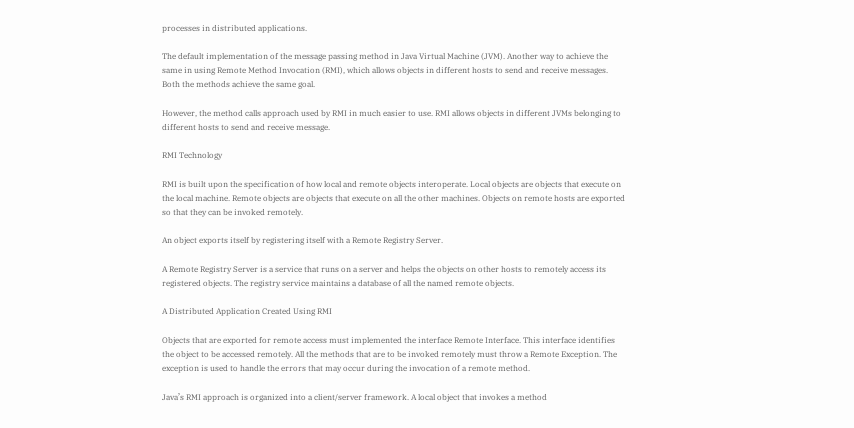processes in distributed applications.

The default implementation of the message passing method in Java Virtual Machine (JVM). Another way to achieve the same in using Remote Method Invocation (RMI), which allows objects in different hosts to send and receive messages. Both the methods achieve the same goal.

However, the method calls approach used by RMI in much easier to use. RMI allows objects in different JVMs belonging to different hosts to send and receive message.

RMI Technology

RMI is built upon the specification of how local and remote objects interoperate. Local objects are objects that execute on the local machine. Remote objects are objects that execute on all the other machines. Objects on remote hosts are exported so that they can be invoked remotely.

An object exports itself by registering itself with a Remote Registry Server.

A Remote Registry Server is a service that runs on a server and helps the objects on other hosts to remotely access its registered objects. The registry service maintains a database of all the named remote objects.

A Distributed Application Created Using RMI

Objects that are exported for remote access must implemented the interface Remote Interface. This interface identifies the object to be accessed remotely. All the methods that are to be invoked remotely must throw a Remote Exception. The exception is used to handle the errors that may occur during the invocation of a remote method.

Java’s RMI approach is organized into a client/server framework. A local object that invokes a method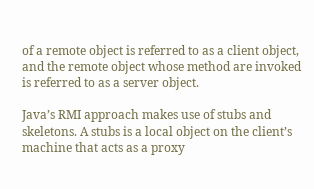of a remote object is referred to as a client object, and the remote object whose method are invoked is referred to as a server object.

Java’s RMI approach makes use of stubs and skeletons. A stubs is a local object on the client’s machine that acts as a proxy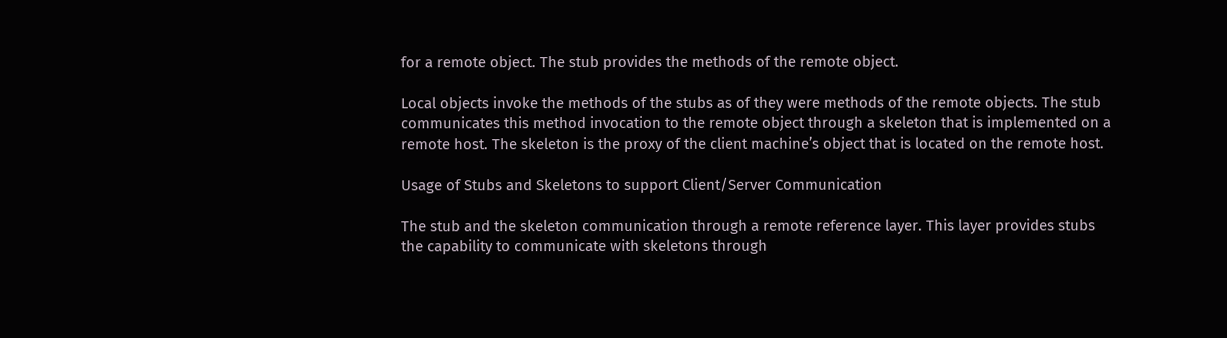for a remote object. The stub provides the methods of the remote object.

Local objects invoke the methods of the stubs as of they were methods of the remote objects. The stub communicates this method invocation to the remote object through a skeleton that is implemented on a remote host. The skeleton is the proxy of the client machine’s object that is located on the remote host.

Usage of Stubs and Skeletons to support Client/Server Communication

The stub and the skeleton communication through a remote reference layer. This layer provides stubs the capability to communicate with skeletons through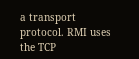a transport protocol. RMI uses the TCP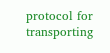protocol for transporting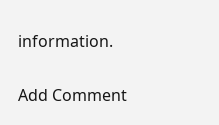information.

Add Comment